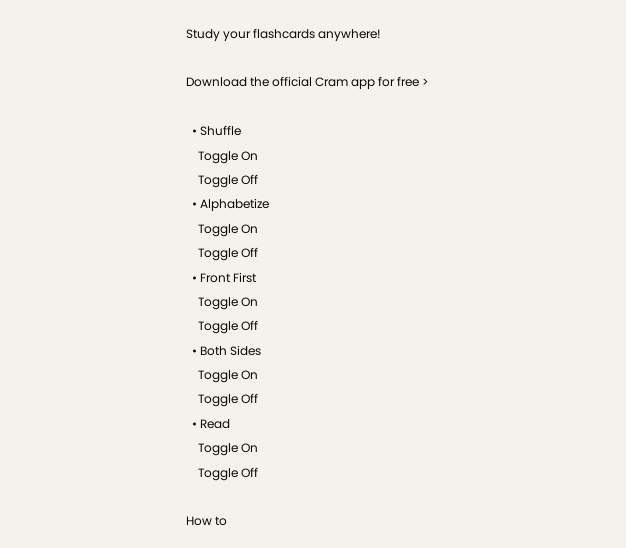Study your flashcards anywhere!

Download the official Cram app for free >

  • Shuffle
    Toggle On
    Toggle Off
  • Alphabetize
    Toggle On
    Toggle Off
  • Front First
    Toggle On
    Toggle Off
  • Both Sides
    Toggle On
    Toggle Off
  • Read
    Toggle On
    Toggle Off

How to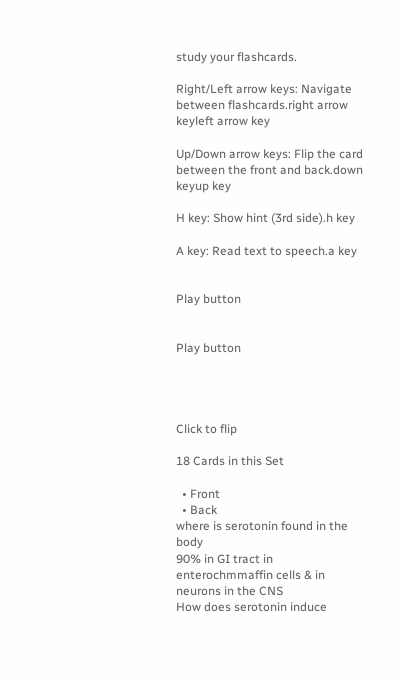study your flashcards.

Right/Left arrow keys: Navigate between flashcards.right arrow keyleft arrow key

Up/Down arrow keys: Flip the card between the front and back.down keyup key

H key: Show hint (3rd side).h key

A key: Read text to speech.a key


Play button


Play button




Click to flip

18 Cards in this Set

  • Front
  • Back
where is serotonin found in the body
90% in GI tract in enterochmmaffin cells & in neurons in the CNS
How does serotonin induce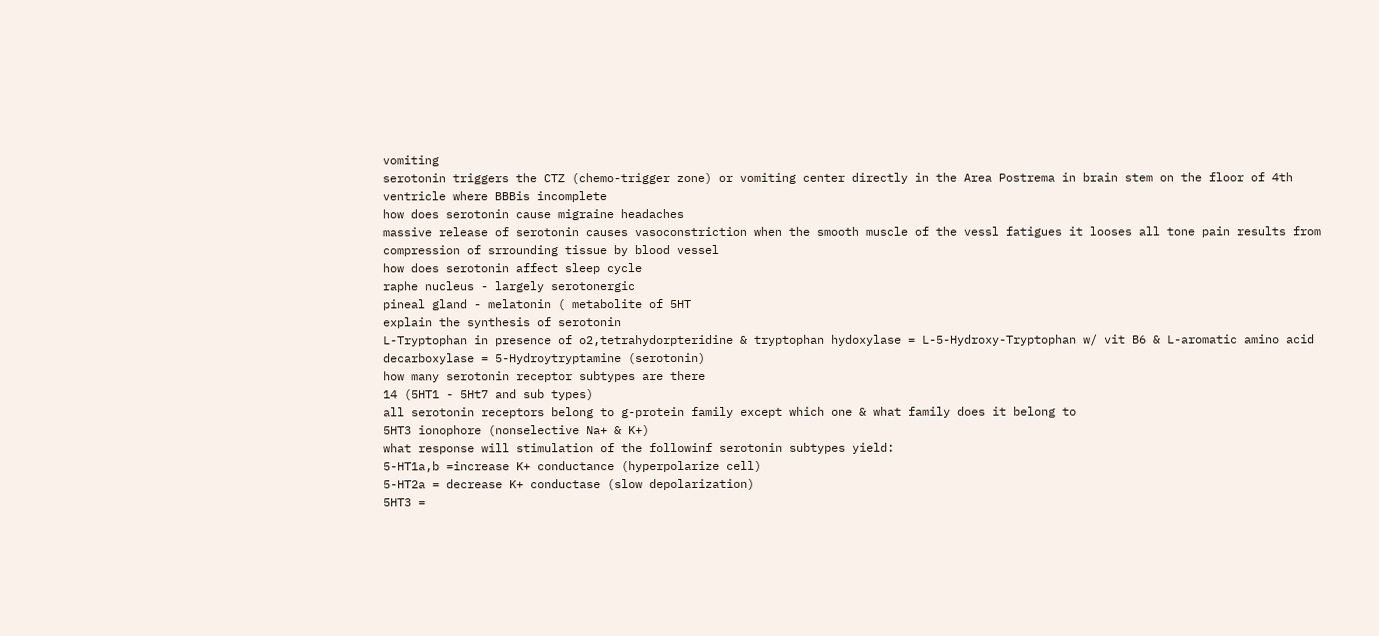vomiting
serotonin triggers the CTZ (chemo-trigger zone) or vomiting center directly in the Area Postrema in brain stem on the floor of 4th ventricle where BBBis incomplete
how does serotonin cause migraine headaches
massive release of serotonin causes vasoconstriction when the smooth muscle of the vessl fatigues it looses all tone pain results from compression of srrounding tissue by blood vessel
how does serotonin affect sleep cycle
raphe nucleus - largely serotonergic
pineal gland - melatonin ( metabolite of 5HT
explain the synthesis of serotonin
L-Tryptophan in presence of o2,tetrahydorpteridine & tryptophan hydoxylase = L-5-Hydroxy-Tryptophan w/ vit B6 & L-aromatic amino acid decarboxylase = 5-Hydroytryptamine (serotonin)
how many serotonin receptor subtypes are there
14 (5HT1 - 5Ht7 and sub types)
all serotonin receptors belong to g-protein family except which one & what family does it belong to
5HT3 ionophore (nonselective Na+ & K+)
what response will stimulation of the followinf serotonin subtypes yield:
5-HT1a,b =increase K+ conductance (hyperpolarize cell)
5-HT2a = decrease K+ conductase (slow depolarization)
5HT3 =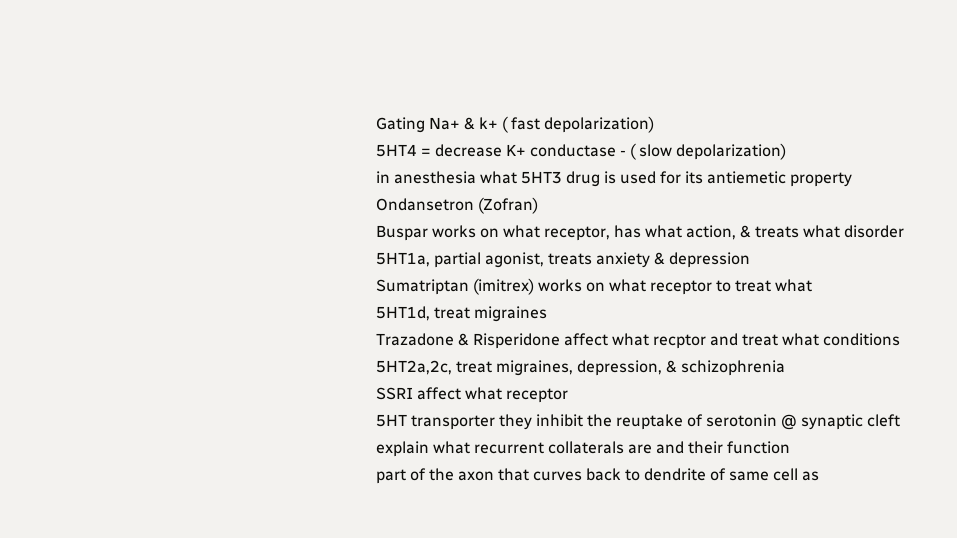Gating Na+ & k+ ( fast depolarization)
5HT4 = decrease K+ conductase - ( slow depolarization)
in anesthesia what 5HT3 drug is used for its antiemetic property
Ondansetron (Zofran)
Buspar works on what receptor, has what action, & treats what disorder
5HT1a, partial agonist, treats anxiety & depression
Sumatriptan (imitrex) works on what receptor to treat what
5HT1d, treat migraines
Trazadone & Risperidone affect what recptor and treat what conditions
5HT2a,2c, treat migraines, depression, & schizophrenia
SSRI affect what receptor
5HT transporter they inhibit the reuptake of serotonin @ synaptic cleft
explain what recurrent collaterals are and their function
part of the axon that curves back to dendrite of same cell as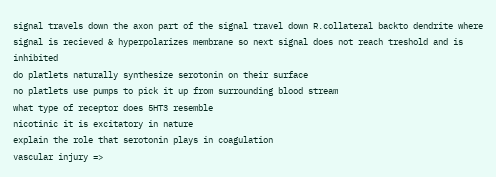signal travels down the axon part of the signal travel down R.collateral backto dendrite where signal is recieved & hyperpolarizes membrane so next signal does not reach treshold and is inhibited
do platlets naturally synthesize serotonin on their surface
no platlets use pumps to pick it up from surrounding blood stream
what type of receptor does 5HT3 resemble
nicotinic it is excitatory in nature
explain the role that serotonin plays in coagulation
vascular injury =>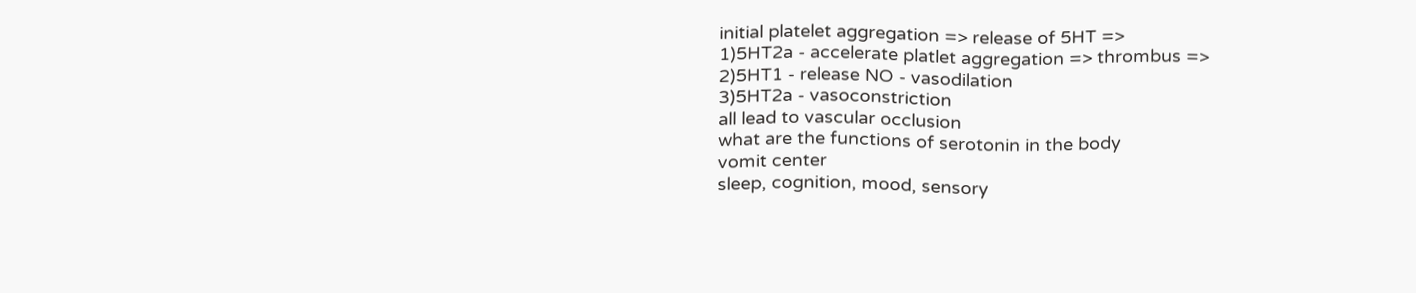initial platelet aggregation => release of 5HT =>
1)5HT2a - accelerate platlet aggregation => thrombus =>
2)5HT1 - release NO - vasodilation
3)5HT2a - vasoconstriction
all lead to vascular occlusion
what are the functions of serotonin in the body
vomit center
sleep, cognition, mood, sensory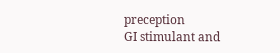preception
GI stimulant and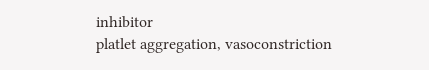inhibitor
platlet aggregation, vasoconstriction